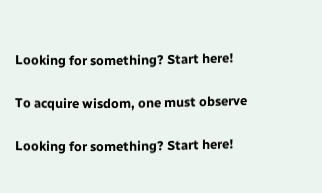Looking for something? Start here!

To acquire wisdom, one must observe

Looking for something? Start here!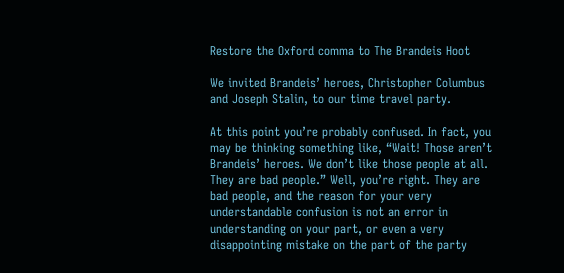Restore the Oxford comma to The Brandeis Hoot

We invited Brandeis’ heroes, Christopher Columbus and Joseph Stalin, to our time travel party.

At this point you’re probably confused. In fact, you may be thinking something like, “Wait! Those aren’t Brandeis’ heroes. We don’t like those people at all. They are bad people.” Well, you’re right. They are bad people, and the reason for your very understandable confusion is not an error in understanding on your part, or even a very disappointing mistake on the part of the party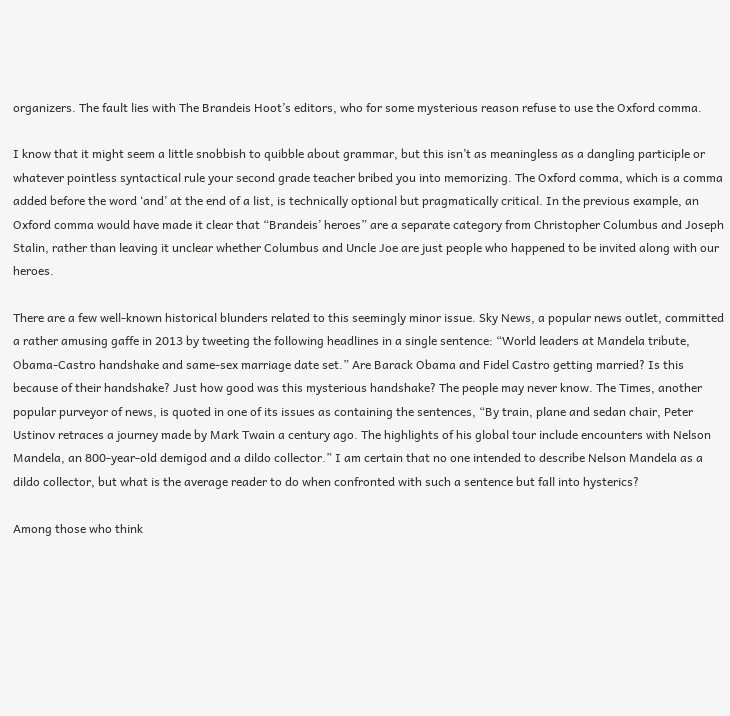organizers. The fault lies with The Brandeis Hoot’s editors, who for some mysterious reason refuse to use the Oxford comma.

I know that it might seem a little snobbish to quibble about grammar, but this isn’t as meaningless as a dangling participle or whatever pointless syntactical rule your second grade teacher bribed you into memorizing. The Oxford comma, which is a comma added before the word ‘and’ at the end of a list, is technically optional but pragmatically critical. In the previous example, an Oxford comma would have made it clear that “Brandeis’ heroes” are a separate category from Christopher Columbus and Joseph Stalin, rather than leaving it unclear whether Columbus and Uncle Joe are just people who happened to be invited along with our heroes.

There are a few well-known historical blunders related to this seemingly minor issue. Sky News, a popular news outlet, committed a rather amusing gaffe in 2013 by tweeting the following headlines in a single sentence: “World leaders at Mandela tribute, Obama-Castro handshake and same-sex marriage date set.” Are Barack Obama and Fidel Castro getting married? Is this because of their handshake? Just how good was this mysterious handshake? The people may never know. The Times, another popular purveyor of news, is quoted in one of its issues as containing the sentences, “By train, plane and sedan chair, Peter Ustinov retraces a journey made by Mark Twain a century ago. The highlights of his global tour include encounters with Nelson Mandela, an 800-year-old demigod and a dildo collector.” I am certain that no one intended to describe Nelson Mandela as a dildo collector, but what is the average reader to do when confronted with such a sentence but fall into hysterics?

Among those who think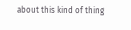about this kind of thing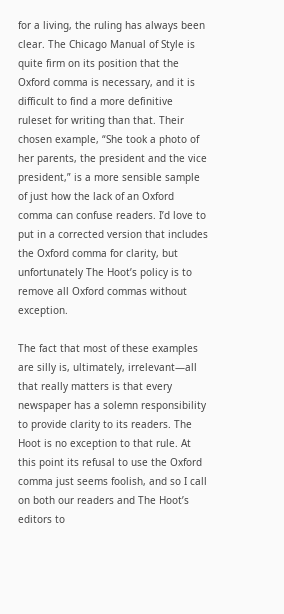for a living, the ruling has always been clear. The Chicago Manual of Style is quite firm on its position that the Oxford comma is necessary, and it is difficult to find a more definitive ruleset for writing than that. Their chosen example, “She took a photo of her parents, the president and the vice president,” is a more sensible sample of just how the lack of an Oxford comma can confuse readers. I’d love to put in a corrected version that includes the Oxford comma for clarity, but unfortunately The Hoot’s policy is to remove all Oxford commas without exception.

The fact that most of these examples are silly is, ultimately, irrelevant—all that really matters is that every newspaper has a solemn responsibility to provide clarity to its readers. The Hoot is no exception to that rule. At this point its refusal to use the Oxford comma just seems foolish, and so I call on both our readers and The Hoot’s editors to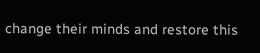change their minds and restore this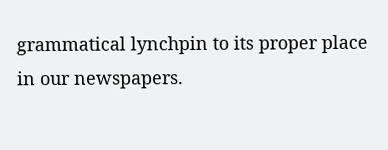grammatical lynchpin to its proper place in our newspapers.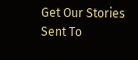Get Our Stories Sent To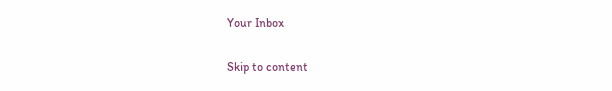Your Inbox

Skip to content